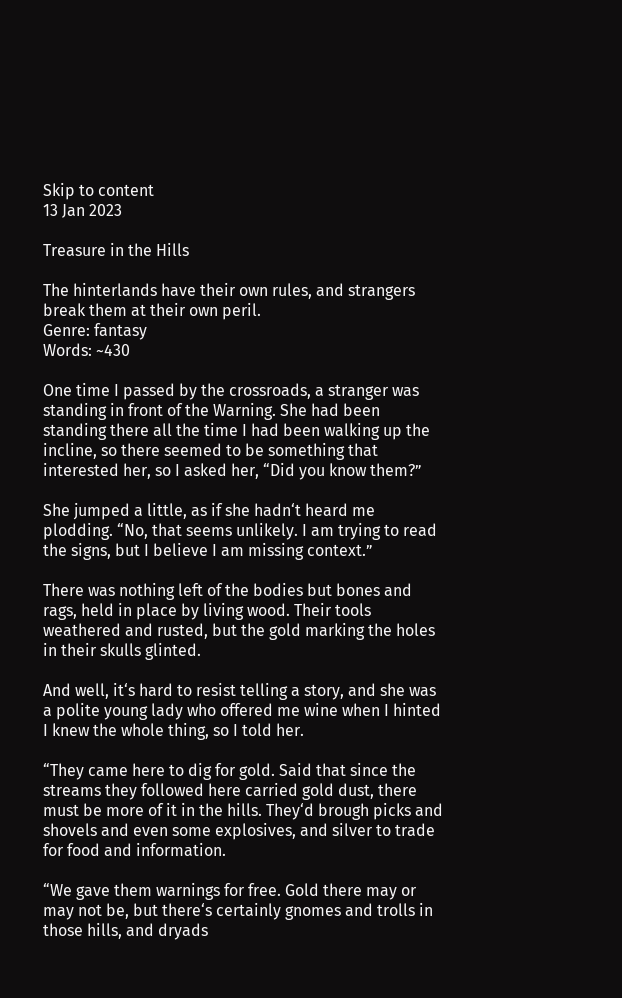Skip to content
13 Jan 2023

Treasure in the Hills

The hinterlands have their own rules, and strangers break them at their own peril.
Genre: fantasy
Words: ~430

One time I passed by the crossroads, a stranger was standing in front of the Warning. She had been standing there all the time I had been walking up the incline, so there seemed to be something that interested her, so I asked her, “Did you know them?”

She jumped a little, as if she hadn‘t heard me plodding. “No, that seems unlikely. I am trying to read the signs, but I believe I am missing context.”

There was nothing left of the bodies but bones and rags, held in place by living wood. Their tools weathered and rusted, but the gold marking the holes in their skulls glinted.

And well, it‘s hard to resist telling a story, and she was a polite young lady who offered me wine when I hinted I knew the whole thing, so I told her.

“They came here to dig for gold. Said that since the streams they followed here carried gold dust, there must be more of it in the hills. They‘d brough picks and shovels and even some explosives, and silver to trade for food and information.

“We gave them warnings for free. Gold there may or may not be, but there‘s certainly gnomes and trolls in those hills, and dryads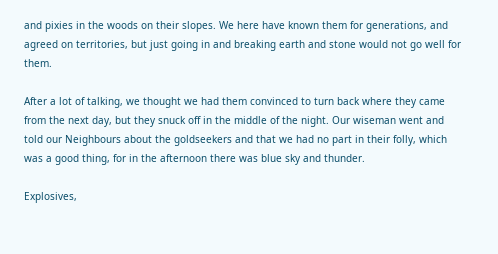and pixies in the woods on their slopes. We here have known them for generations, and agreed on territories, but just going in and breaking earth and stone would not go well for them.

After a lot of talking, we thought we had them convinced to turn back where they came from the next day, but they snuck off in the middle of the night. Our wiseman went and told our Neighbours about the goldseekers and that we had no part in their folly, which was a good thing, for in the afternoon there was blue sky and thunder.

Explosives,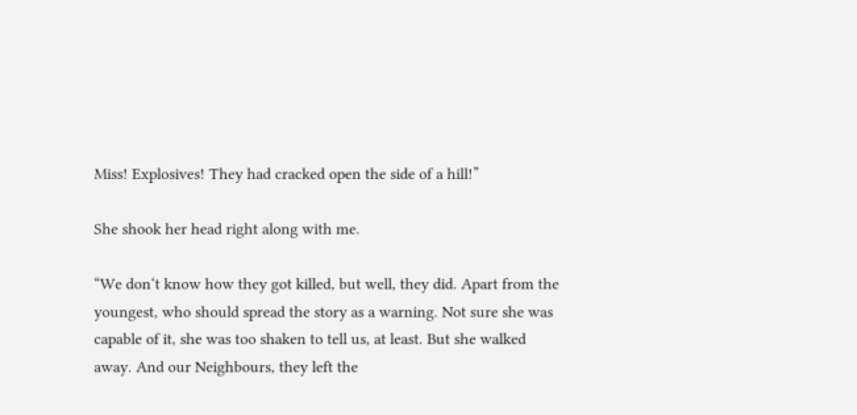Miss! Explosives! They had cracked open the side of a hill!”

She shook her head right along with me.

“We don‘t know how they got killed, but well, they did. Apart from the youngest, who should spread the story as a warning. Not sure she was capable of it, she was too shaken to tell us, at least. But she walked away. And our Neighbours, they left the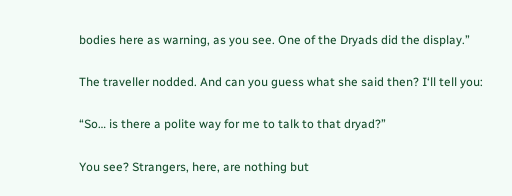bodies here as warning, as you see. One of the Dryads did the display.”

The traveller nodded. And can you guess what she said then? I‘ll tell you:

“So… is there a polite way for me to talk to that dryad?”

You see? Strangers, here, are nothing but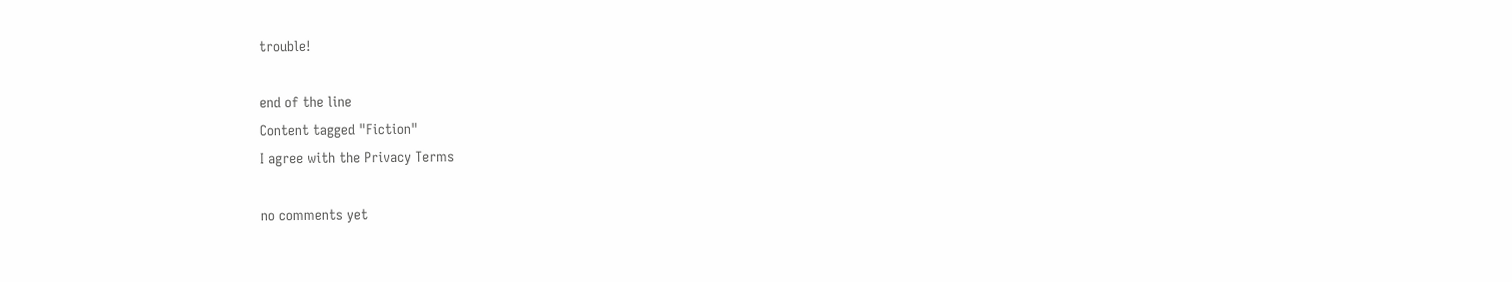trouble!

end of the line
Content tagged "Fiction"
I agree with the Privacy Terms

no comments yet